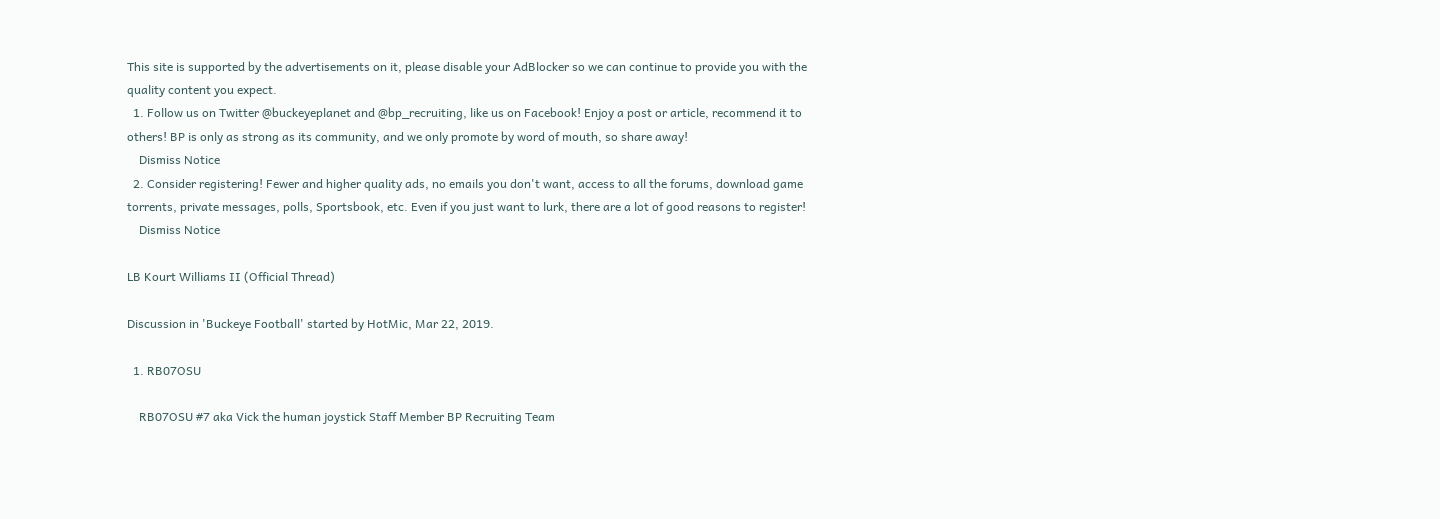This site is supported by the advertisements on it, please disable your AdBlocker so we can continue to provide you with the quality content you expect.
  1. Follow us on Twitter @buckeyeplanet and @bp_recruiting, like us on Facebook! Enjoy a post or article, recommend it to others! BP is only as strong as its community, and we only promote by word of mouth, so share away!
    Dismiss Notice
  2. Consider registering! Fewer and higher quality ads, no emails you don't want, access to all the forums, download game torrents, private messages, polls, Sportsbook, etc. Even if you just want to lurk, there are a lot of good reasons to register!
    Dismiss Notice

LB Kourt Williams II (Official Thread)

Discussion in 'Buckeye Football' started by HotMic, Mar 22, 2019.

  1. RB07OSU

    RB07OSU #7 aka Vick the human joystick Staff Member BP Recruiting Team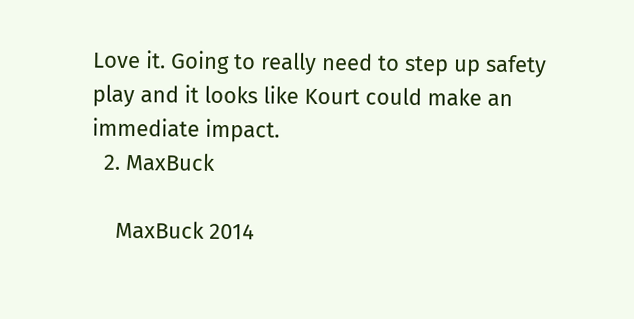Love it. Going to really need to step up safety play and it looks like Kourt could make an immediate impact.
  2. MaxBuck

    MaxBuck 2014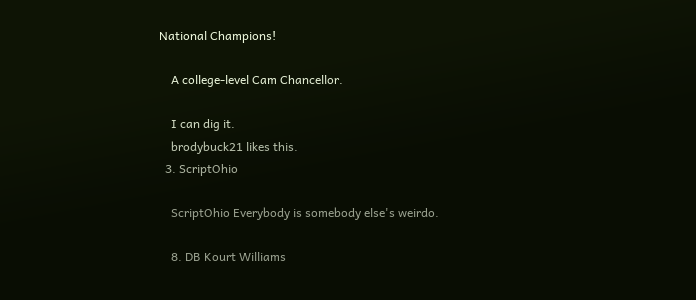National Champions!

    A college-level Cam Chancellor.

    I can dig it.
    brodybuck21 likes this.
  3. ScriptOhio

    ScriptOhio Everybody is somebody else's weirdo.

    8. DB Kourt Williams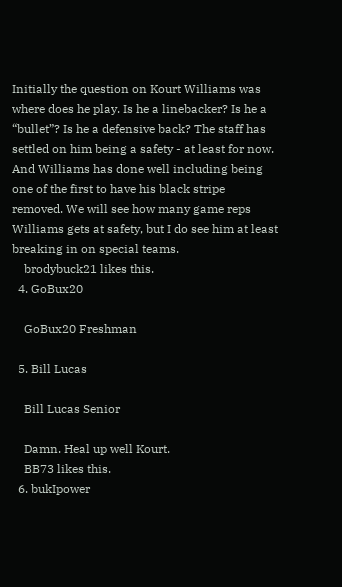Initially the question on Kourt Williams was where does he play. Is he a linebacker? Is he a “bullet”? Is he a defensive back? The staff has settled on him being a safety - at least for now. And Williams has done well including being one of the first to have his black stripe removed. We will see how many game reps Williams gets at safety, but I do see him at least breaking in on special teams.
    brodybuck21 likes this.
  4. GoBux20

    GoBux20 Freshman

  5. Bill Lucas

    Bill Lucas Senior

    Damn. Heal up well Kourt.
    BB73 likes this.
  6. bukIpower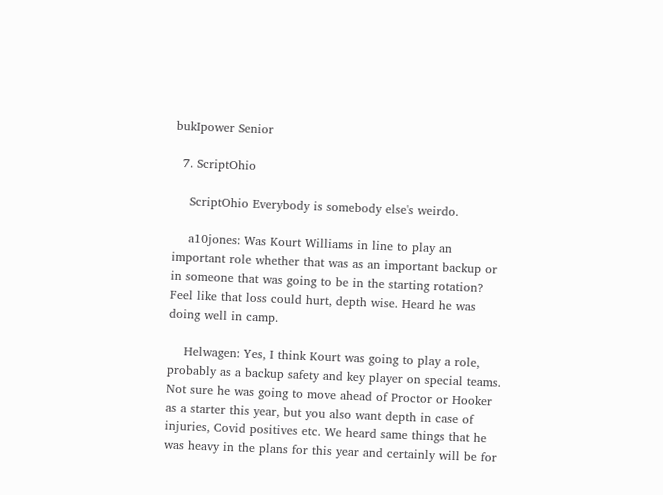bukIpower Senior

  7. ScriptOhio

    ScriptOhio Everybody is somebody else's weirdo.

    a10jones: Was Kourt Williams in line to play an important role whether that was as an important backup or in someone that was going to be in the starting rotation? Feel like that loss could hurt, depth wise. Heard he was doing well in camp.

    Helwagen: Yes, I think Kourt was going to play a role, probably as a backup safety and key player on special teams. Not sure he was going to move ahead of Proctor or Hooker as a starter this year, but you also want depth in case of injuries, Covid positives etc. We heard same things that he was heavy in the plans for this year and certainly will be for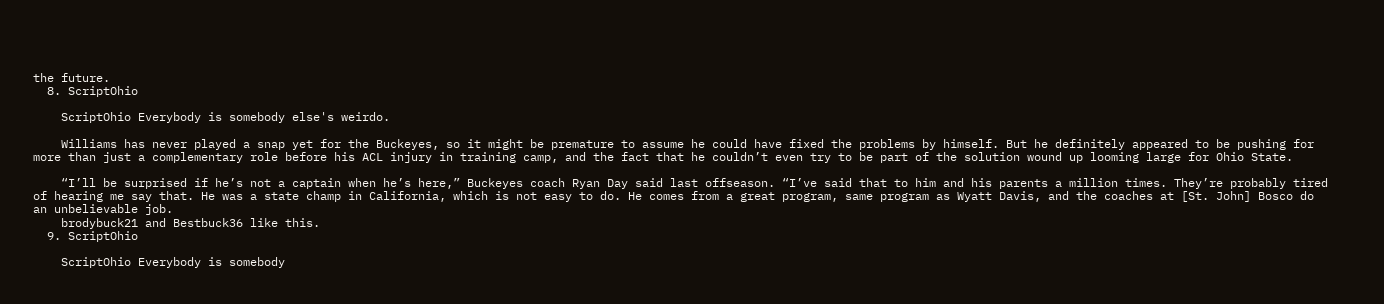the future.
  8. ScriptOhio

    ScriptOhio Everybody is somebody else's weirdo.

    Williams has never played a snap yet for the Buckeyes, so it might be premature to assume he could have fixed the problems by himself. But he definitely appeared to be pushing for more than just a complementary role before his ACL injury in training camp, and the fact that he couldn’t even try to be part of the solution wound up looming large for Ohio State.

    “I’ll be surprised if he’s not a captain when he’s here,” Buckeyes coach Ryan Day said last offseason. “I’ve said that to him and his parents a million times. They’re probably tired of hearing me say that. He was a state champ in California, which is not easy to do. He comes from a great program, same program as Wyatt Davis, and the coaches at [St. John] Bosco do an unbelievable job.
    brodybuck21 and Bestbuck36 like this.
  9. ScriptOhio

    ScriptOhio Everybody is somebody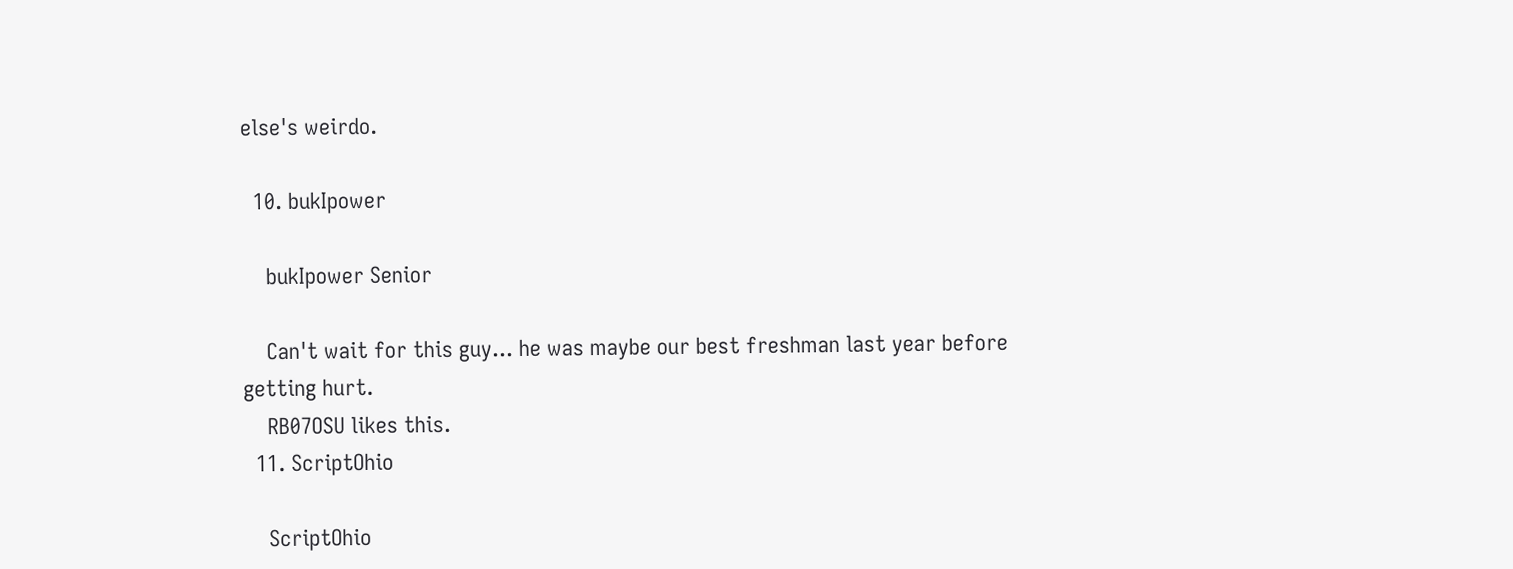else's weirdo.

  10. bukIpower

    bukIpower Senior

    Can't wait for this guy... he was maybe our best freshman last year before getting hurt.
    RB07OSU likes this.
  11. ScriptOhio

    ScriptOhio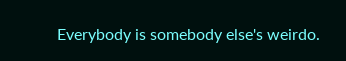Everybody is somebody else's weirdo.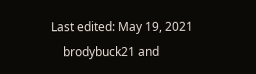Last edited: May 19, 2021
    brodybuck21 and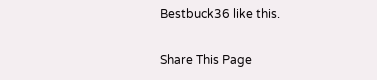Bestbuck36 like this.

Share This Page